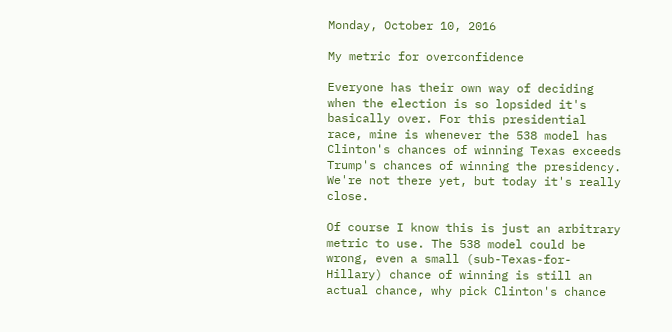Monday, October 10, 2016

My metric for overconfidence

Everyone has their own way of deciding when the election is so lopsided it's basically over. For this presidential race, mine is whenever the 538 model has Clinton's chances of winning Texas exceeds Trump's chances of winning the presidency. We're not there yet, but today it's really close.

Of course I know this is just an arbitrary metric to use. The 538 model could be wrong, even a small (sub-Texas-for-Hillary) chance of winning is still an actual chance, why pick Clinton's chance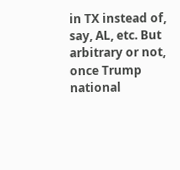in TX instead of, say, AL, etc. But arbitrary or not, once Trump national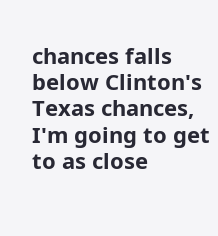chances falls below Clinton's Texas chances, I'm going to get to as close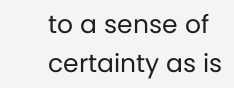to a sense of certainty as is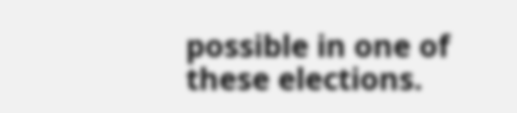possible in one of these elections.